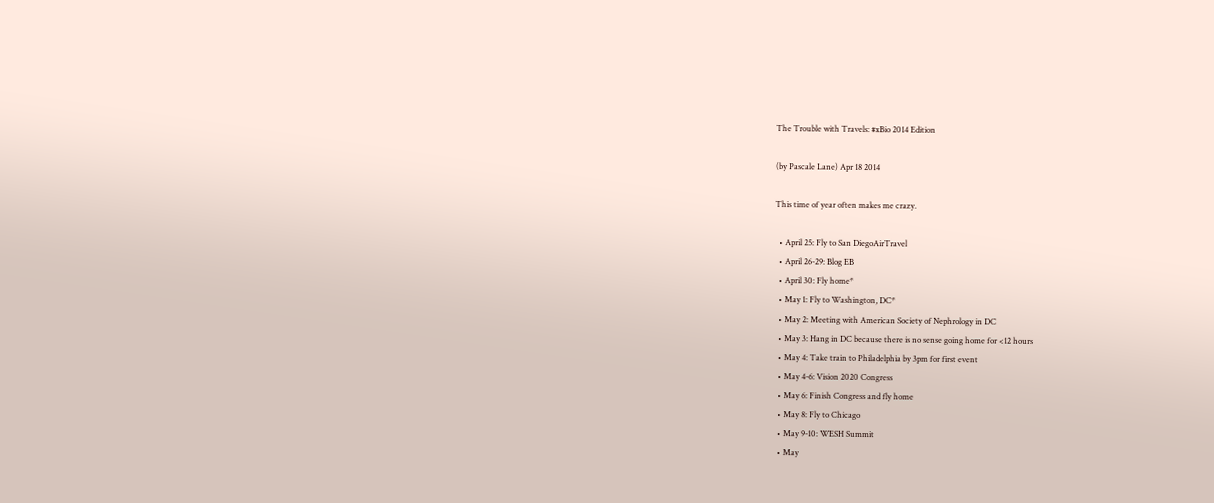The Trouble with Travels: #xBio 2014 Edition

(by Pascale Lane) Apr 18 2014

This time of year often makes me crazy.

  • April 25: Fly to San DiegoAirTravel
  • April 26-29: Blog EB
  • April 30: Fly home*
  • May 1: Fly to Washington, DC*
  • May 2: Meeting with American Society of Nephrology in DC
  • May 3: Hang in DC because there is no sense going home for <12 hours
  • May 4: Take train to Philadelphia by 3pm for first event
  • May 4-6: Vision 2020 Congress
  • May 6: Finish Congress and fly home
  • May 8: Fly to Chicago
  • May 9-10: WESH Summit
  • May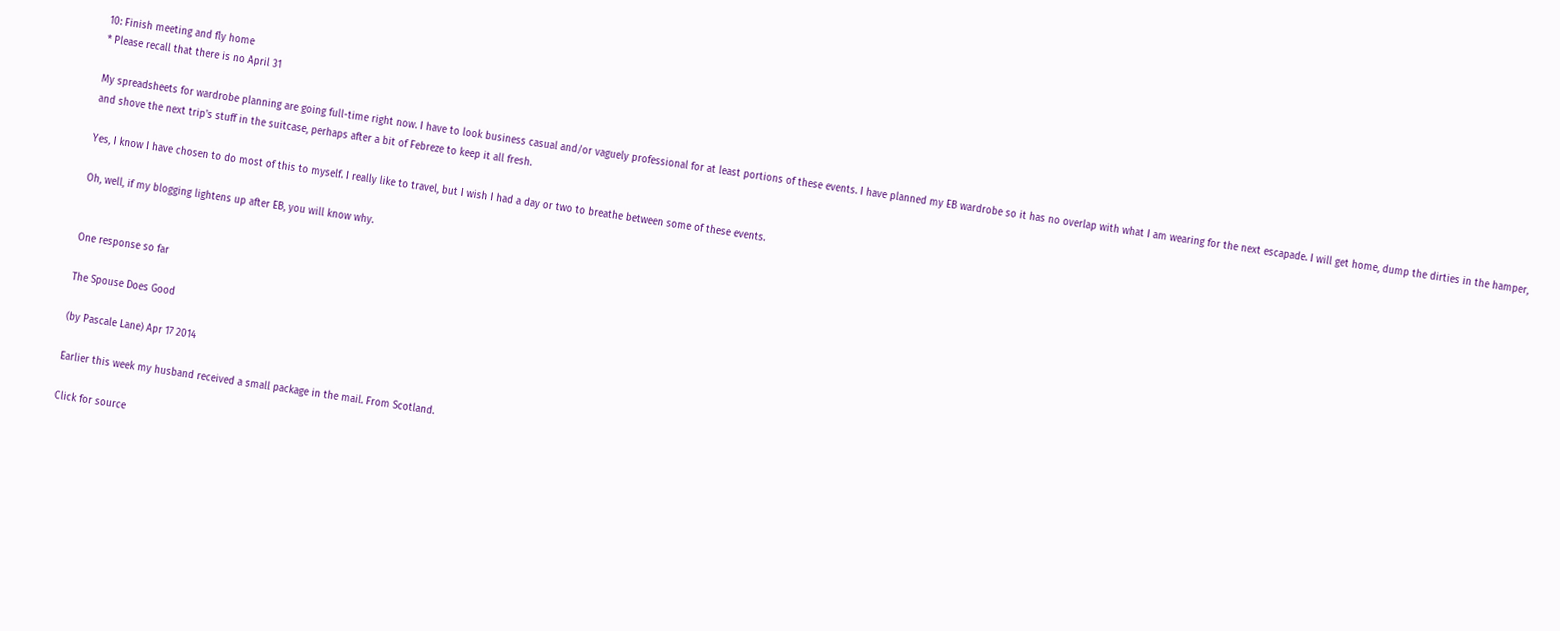10: Finish meeting and fly home
* Please recall that there is no April 31

My spreadsheets for wardrobe planning are going full-time right now. I have to look business casual and/or vaguely professional for at least portions of these events. I have planned my EB wardrobe so it has no overlap with what I am wearing for the next escapade. I will get home, dump the dirties in the hamper, and shove the next trip's stuff in the suitcase, perhaps after a bit of Febreze to keep it all fresh.

Yes, I know I have chosen to do most of this to myself. I really like to travel, but I wish I had a day or two to breathe between some of these events.

Oh, well, if my blogging lightens up after EB, you will know why.


One response so far

The Spouse Does Good

(by Pascale Lane) Apr 17 2014

Earlier this week my husband received a small package in the mail. From Scotland.

Click for source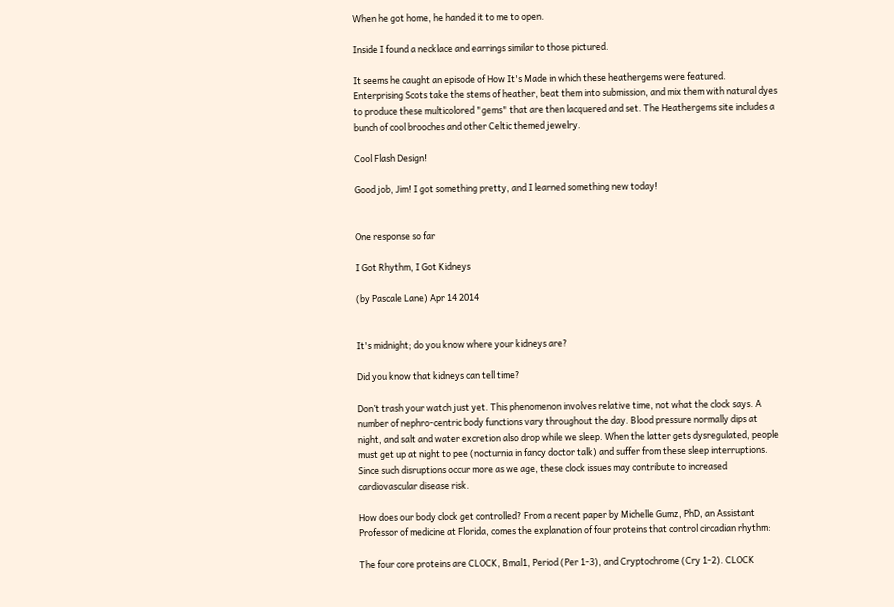When he got home, he handed it to me to open.

Inside I found a necklace and earrings similar to those pictured.

It seems he caught an episode of How It's Made in which these heathergems were featured. Enterprising Scots take the stems of heather, beat them into submission, and mix them with natural dyes to produce these multicolored "gems" that are then lacquered and set. The Heathergems site includes a bunch of cool brooches and other Celtic themed jewelry.

Cool Flash Design!

Good job, Jim! I got something pretty, and I learned something new today!


One response so far

I Got Rhythm, I Got Kidneys

(by Pascale Lane) Apr 14 2014


It's midnight; do you know where your kidneys are?

Did you know that kidneys can tell time?

Don’t trash your watch just yet. This phenomenon involves relative time, not what the clock says. A number of nephro-centric body functions vary throughout the day. Blood pressure normally dips at night, and salt and water excretion also drop while we sleep. When the latter gets dysregulated, people must get up at night to pee (nocturnia in fancy doctor talk) and suffer from these sleep interruptions. Since such disruptions occur more as we age, these clock issues may contribute to increased cardiovascular disease risk.

How does our body clock get controlled? From a recent paper by Michelle Gumz, PhD, an Assistant Professor of medicine at Florida, comes the explanation of four proteins that control circadian rhythm:

The four core proteins are CLOCK, Bmal1, Period (Per 1-3), and Cryptochrome (Cry 1-2). CLOCK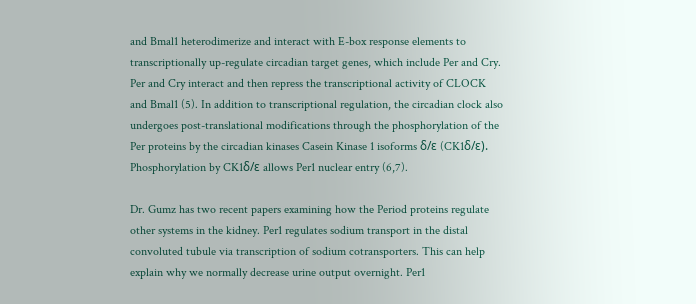and Bmal1 heterodimerize and interact with E-box response elements to transcriptionally up-regulate circadian target genes, which include Per and Cry. Per and Cry interact and then repress the transcriptional activity of CLOCK and Bmal1 (5). In addition to transcriptional regulation, the circadian clock also undergoes post-translational modifications through the phosphorylation of the Per proteins by the circadian kinases Casein Kinase 1 isoforms δ/ε (CK1δ/ε). Phosphorylation by CK1δ/ε allows Per1 nuclear entry (6,7).

Dr. Gumz has two recent papers examining how the Period proteins regulate other systems in the kidney. Per1 regulates sodium transport in the distal convoluted tubule via transcription of sodium cotransporters. This can help explain why we normally decrease urine output overnight. Per1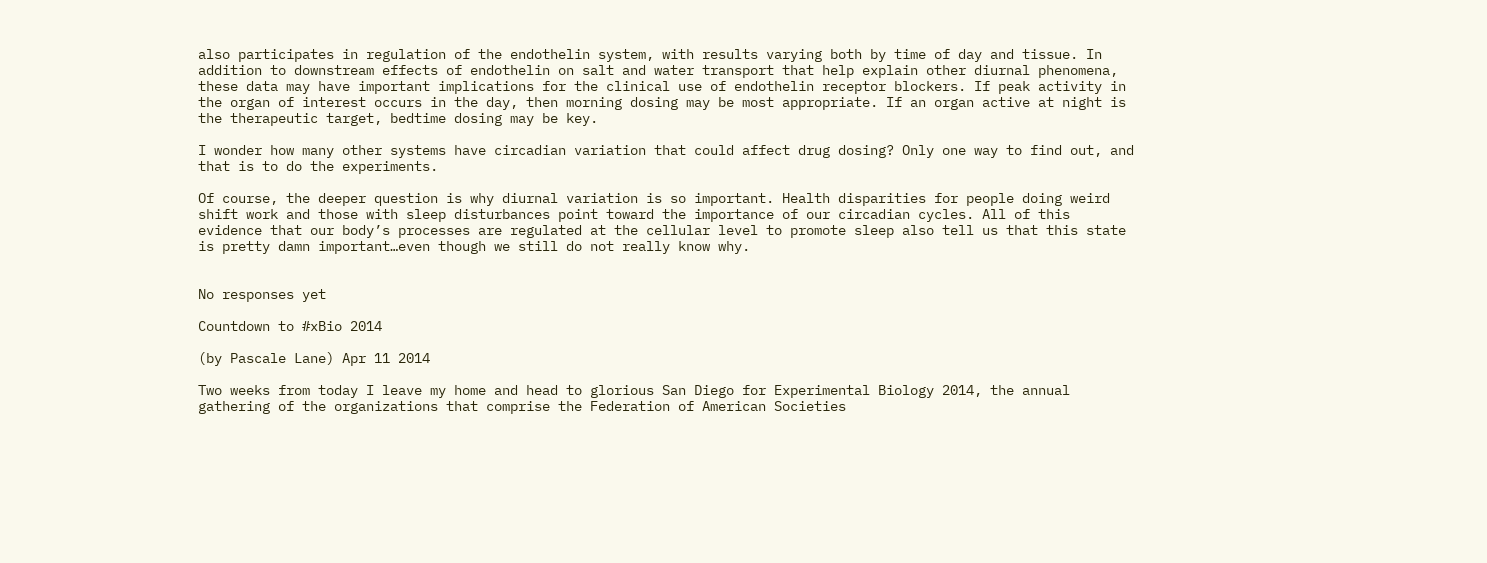also participates in regulation of the endothelin system, with results varying both by time of day and tissue. In addition to downstream effects of endothelin on salt and water transport that help explain other diurnal phenomena, these data may have important implications for the clinical use of endothelin receptor blockers. If peak activity in the organ of interest occurs in the day, then morning dosing may be most appropriate. If an organ active at night is the therapeutic target, bedtime dosing may be key.

I wonder how many other systems have circadian variation that could affect drug dosing? Only one way to find out, and that is to do the experiments.

Of course, the deeper question is why diurnal variation is so important. Health disparities for people doing weird shift work and those with sleep disturbances point toward the importance of our circadian cycles. All of this evidence that our body’s processes are regulated at the cellular level to promote sleep also tell us that this state is pretty damn important…even though we still do not really know why.


No responses yet

Countdown to #xBio 2014

(by Pascale Lane) Apr 11 2014

Two weeks from today I leave my home and head to glorious San Diego for Experimental Biology 2014, the annual gathering of the organizations that comprise the Federation of American Societies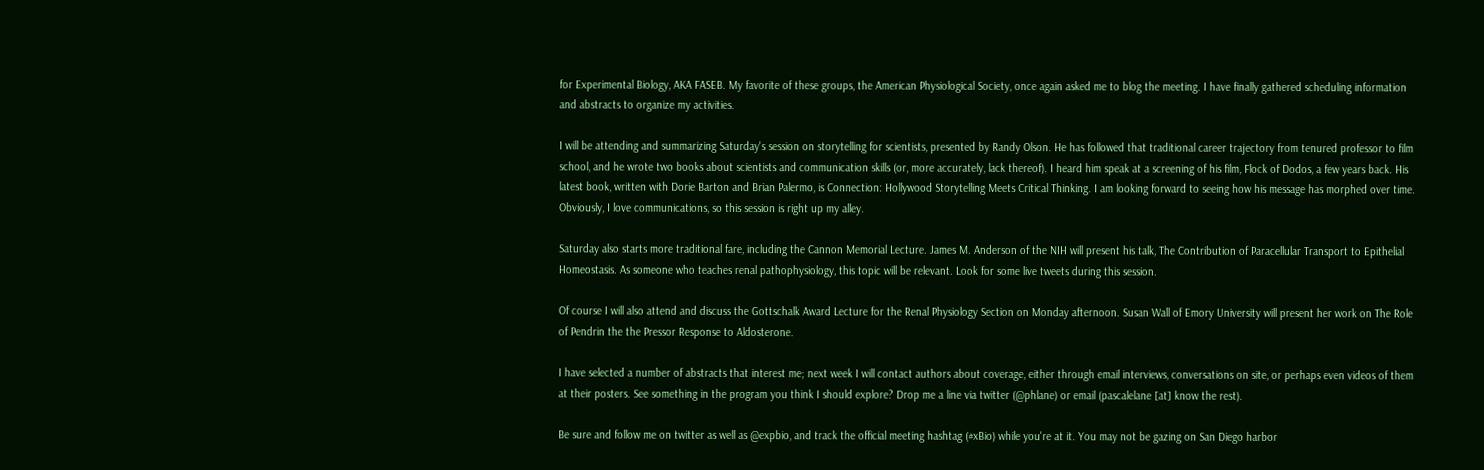for Experimental Biology, AKA FASEB. My favorite of these groups, the American Physiological Society, once again asked me to blog the meeting. I have finally gathered scheduling information and abstracts to organize my activities.

I will be attending and summarizing Saturday's session on storytelling for scientists, presented by Randy Olson. He has followed that traditional career trajectory from tenured professor to film school, and he wrote two books about scientists and communication skills (or, more accurately, lack thereof). I heard him speak at a screening of his film, Flock of Dodos, a few years back. His latest book, written with Dorie Barton and Brian Palermo, is Connection: Hollywood Storytelling Meets Critical Thinking. I am looking forward to seeing how his message has morphed over time. Obviously, I love communications, so this session is right up my alley.

Saturday also starts more traditional fare, including the Cannon Memorial Lecture. James M. Anderson of the NIH will present his talk, The Contribution of Paracellular Transport to Epithelial Homeostasis. As someone who teaches renal pathophysiology, this topic will be relevant. Look for some live tweets during this session.

Of course I will also attend and discuss the Gottschalk Award Lecture for the Renal Physiology Section on Monday afternoon. Susan Wall of Emory University will present her work on The Role of Pendrin the the Pressor Response to Aldosterone.

I have selected a number of abstracts that interest me; next week I will contact authors about coverage, either through email interviews, conversations on site, or perhaps even videos of them at their posters. See something in the program you think I should explore? Drop me a line via twitter (@phlane) or email (pascalelane [at] know the rest).

Be sure and follow me on twitter as well as @expbio, and track the official meeting hashtag (#xBio) while you're at it. You may not be gazing on San Diego harbor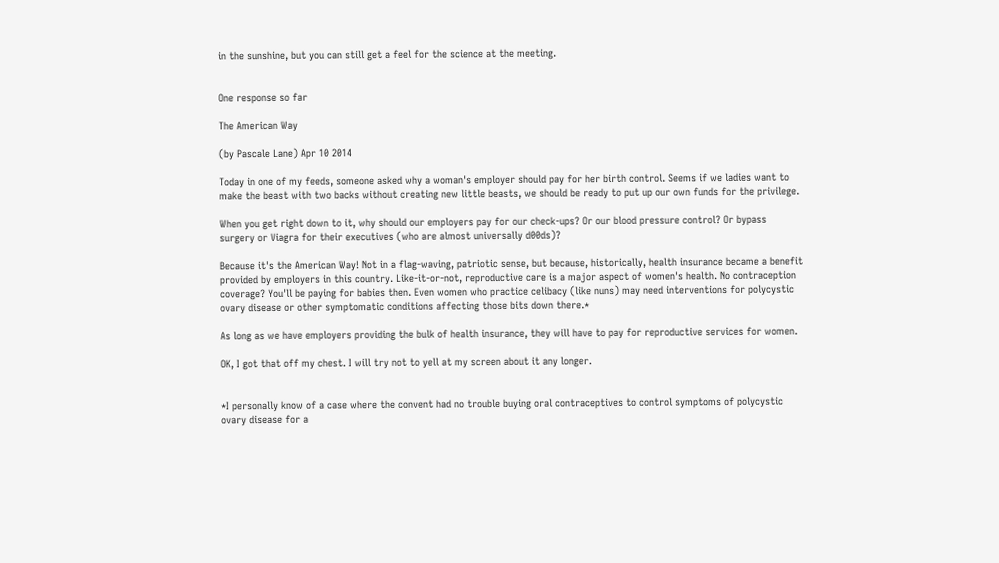in the sunshine, but you can still get a feel for the science at the meeting.


One response so far

The American Way

(by Pascale Lane) Apr 10 2014

Today in one of my feeds, someone asked why a woman's employer should pay for her birth control. Seems if we ladies want to make the beast with two backs without creating new little beasts, we should be ready to put up our own funds for the privilege.

When you get right down to it, why should our employers pay for our check-ups? Or our blood pressure control? Or bypass surgery or Viagra for their executives (who are almost universally d00ds)?

Because it's the American Way! Not in a flag-waving, patriotic sense, but because, historically, health insurance became a benefit provided by employers in this country. Like-it-or-not, reproductive care is a major aspect of women's health. No contraception coverage? You'll be paying for babies then. Even women who practice celibacy (like nuns) may need interventions for polycystic ovary disease or other symptomatic conditions affecting those bits down there.*

As long as we have employers providing the bulk of health insurance, they will have to pay for reproductive services for women.

OK, I got that off my chest. I will try not to yell at my screen about it any longer.


*I personally know of a case where the convent had no trouble buying oral contraceptives to control symptoms of polycystic ovary disease for a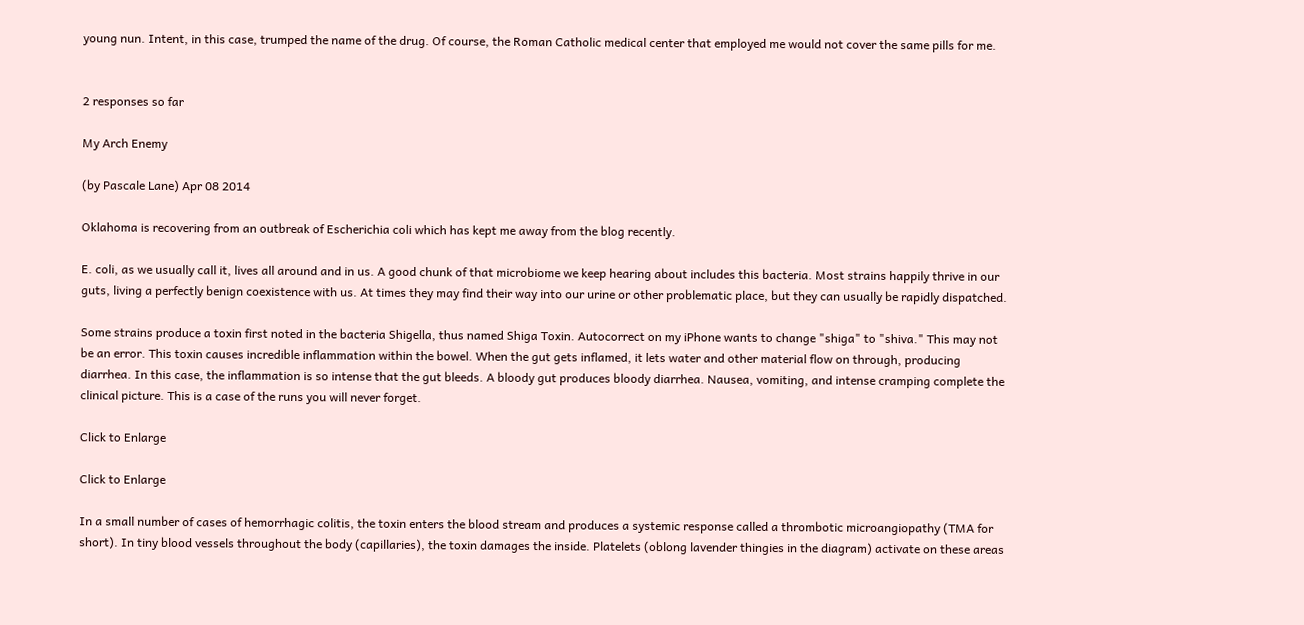young nun. Intent, in this case, trumped the name of the drug. Of course, the Roman Catholic medical center that employed me would not cover the same pills for me.


2 responses so far

My Arch Enemy

(by Pascale Lane) Apr 08 2014

Oklahoma is recovering from an outbreak of Escherichia coli which has kept me away from the blog recently.

E. coli, as we usually call it, lives all around and in us. A good chunk of that microbiome we keep hearing about includes this bacteria. Most strains happily thrive in our guts, living a perfectly benign coexistence with us. At times they may find their way into our urine or other problematic place, but they can usually be rapidly dispatched.

Some strains produce a toxin first noted in the bacteria Shigella, thus named Shiga Toxin. Autocorrect on my iPhone wants to change "shiga" to "shiva." This may not be an error. This toxin causes incredible inflammation within the bowel. When the gut gets inflamed, it lets water and other material flow on through, producing diarrhea. In this case, the inflammation is so intense that the gut bleeds. A bloody gut produces bloody diarrhea. Nausea, vomiting, and intense cramping complete the clinical picture. This is a case of the runs you will never forget.

Click to Enlarge

Click to Enlarge

In a small number of cases of hemorrhagic colitis, the toxin enters the blood stream and produces a systemic response called a thrombotic microangiopathy (TMA for short). In tiny blood vessels throughout the body (capillaries), the toxin damages the inside. Platelets (oblong lavender thingies in the diagram) activate on these areas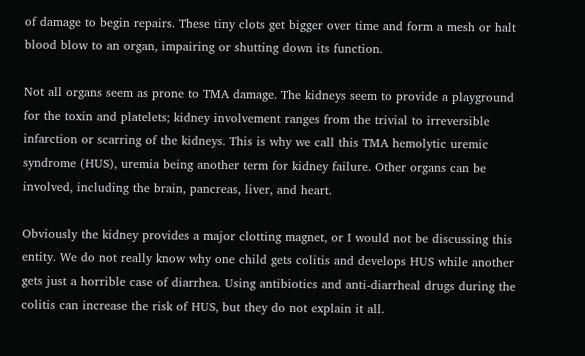of damage to begin repairs. These tiny clots get bigger over time and form a mesh or halt blood blow to an organ, impairing or shutting down its function.

Not all organs seem as prone to TMA damage. The kidneys seem to provide a playground for the toxin and platelets; kidney involvement ranges from the trivial to irreversible infarction or scarring of the kidneys. This is why we call this TMA hemolytic uremic syndrome (HUS), uremia being another term for kidney failure. Other organs can be involved, including the brain, pancreas, liver, and heart.

Obviously the kidney provides a major clotting magnet, or I would not be discussing this entity. We do not really know why one child gets colitis and develops HUS while another gets just a horrible case of diarrhea. Using antibiotics and anti-diarrheal drugs during the colitis can increase the risk of HUS, but they do not explain it all.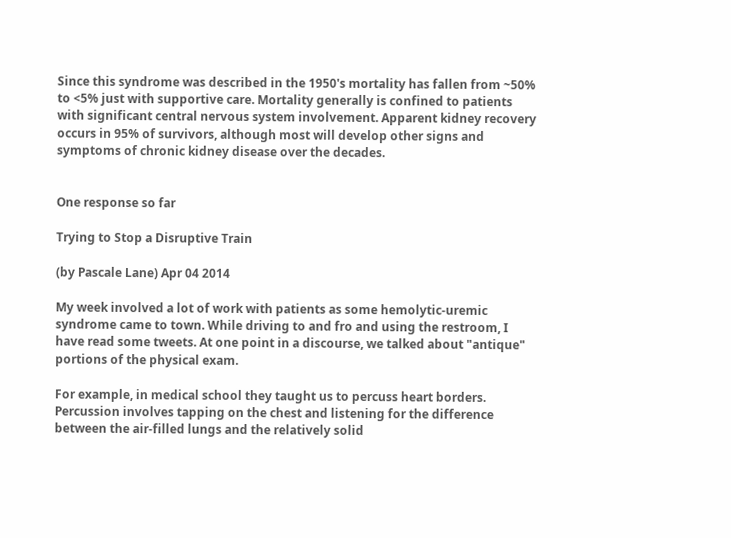Since this syndrome was described in the 1950's mortality has fallen from ~50% to <5% just with supportive care. Mortality generally is confined to patients with significant central nervous system involvement. Apparent kidney recovery occurs in 95% of survivors, although most will develop other signs and symptoms of chronic kidney disease over the decades.


One response so far

Trying to Stop a Disruptive Train

(by Pascale Lane) Apr 04 2014

My week involved a lot of work with patients as some hemolytic-uremic syndrome came to town. While driving to and fro and using the restroom, I have read some tweets. At one point in a discourse, we talked about "antique" portions of the physical exam.

For example, in medical school they taught us to percuss heart borders. Percussion involves tapping on the chest and listening for the difference between the air-filled lungs and the relatively solid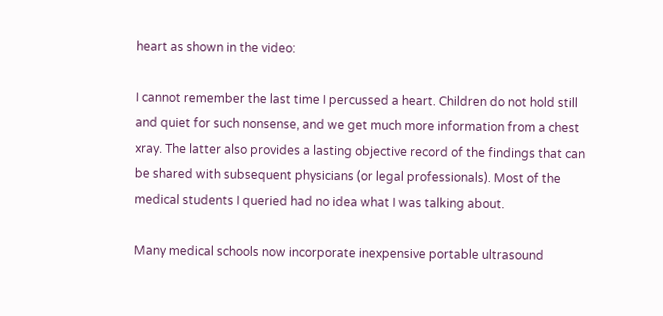heart as shown in the video:

I cannot remember the last time I percussed a heart. Children do not hold still and quiet for such nonsense, and we get much more information from a chest xray. The latter also provides a lasting objective record of the findings that can be shared with subsequent physicians (or legal professionals). Most of the medical students I queried had no idea what I was talking about.

Many medical schools now incorporate inexpensive portable ultrasound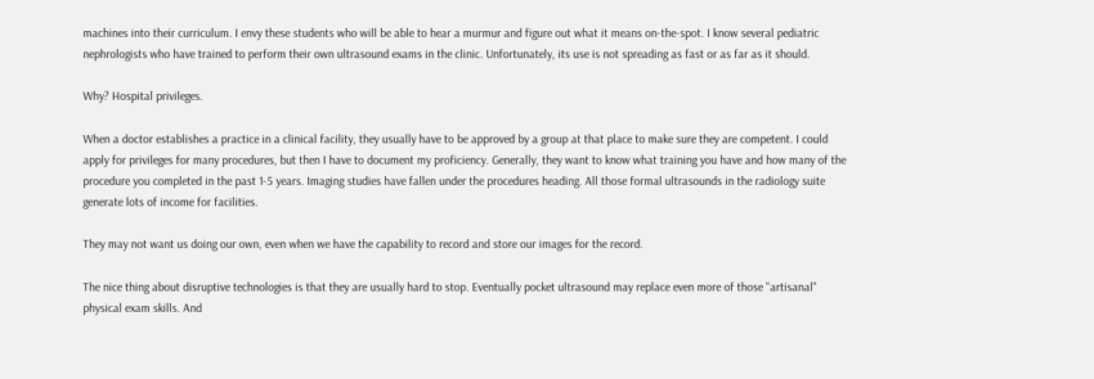machines into their curriculum. I envy these students who will be able to hear a murmur and figure out what it means on-the-spot. I know several pediatric nephrologists who have trained to perform their own ultrasound exams in the clinic. Unfortunately, its use is not spreading as fast or as far as it should.

Why? Hospital privileges.

When a doctor establishes a practice in a clinical facility, they usually have to be approved by a group at that place to make sure they are competent. I could apply for privileges for many procedures, but then I have to document my proficiency. Generally, they want to know what training you have and how many of the procedure you completed in the past 1-5 years. Imaging studies have fallen under the procedures heading. All those formal ultrasounds in the radiology suite generate lots of income for facilities.

They may not want us doing our own, even when we have the capability to record and store our images for the record.

The nice thing about disruptive technologies is that they are usually hard to stop. Eventually pocket ultrasound may replace even more of those "artisanal" physical exam skills. And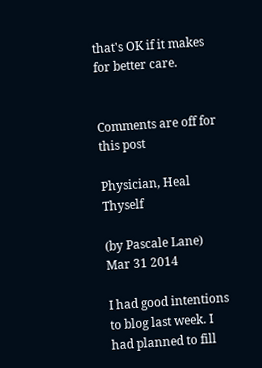that's OK if it makes for better care.


Comments are off for this post

Physician, Heal Thyself

(by Pascale Lane) Mar 31 2014

I had good intentions to blog last week. I had planned to fill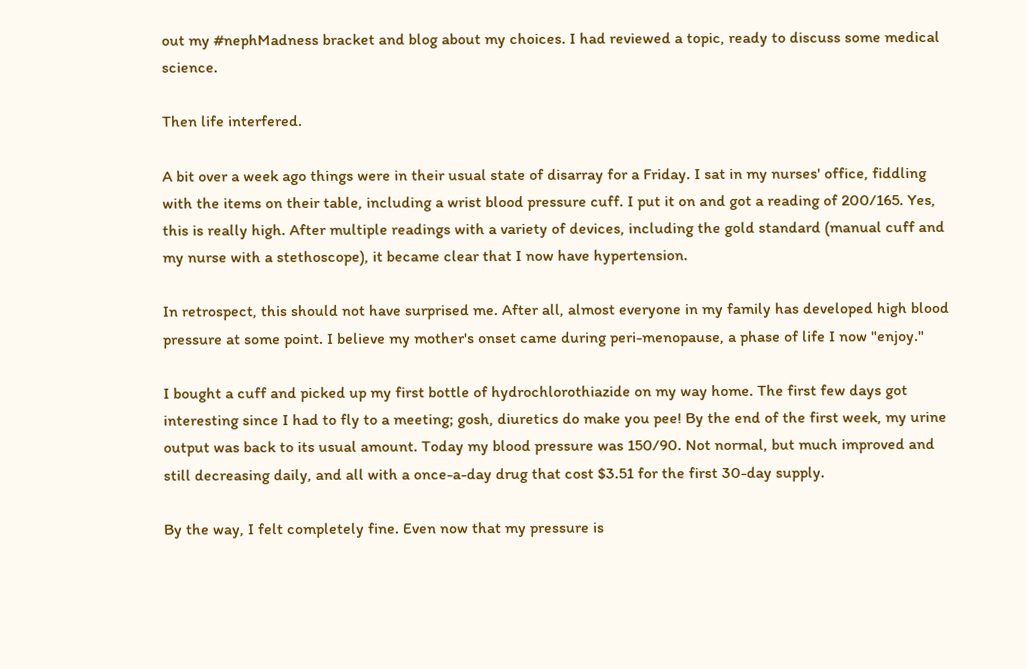out my #nephMadness bracket and blog about my choices. I had reviewed a topic, ready to discuss some medical science.

Then life interfered.

A bit over a week ago things were in their usual state of disarray for a Friday. I sat in my nurses' office, fiddling with the items on their table, including a wrist blood pressure cuff. I put it on and got a reading of 200/165. Yes, this is really high. After multiple readings with a variety of devices, including the gold standard (manual cuff and my nurse with a stethoscope), it became clear that I now have hypertension.

In retrospect, this should not have surprised me. After all, almost everyone in my family has developed high blood pressure at some point. I believe my mother's onset came during peri-menopause, a phase of life I now "enjoy."

I bought a cuff and picked up my first bottle of hydrochlorothiazide on my way home. The first few days got interesting since I had to fly to a meeting; gosh, diuretics do make you pee! By the end of the first week, my urine output was back to its usual amount. Today my blood pressure was 150/90. Not normal, but much improved and still decreasing daily, and all with a once-a-day drug that cost $3.51 for the first 30-day supply.

By the way, I felt completely fine. Even now that my pressure is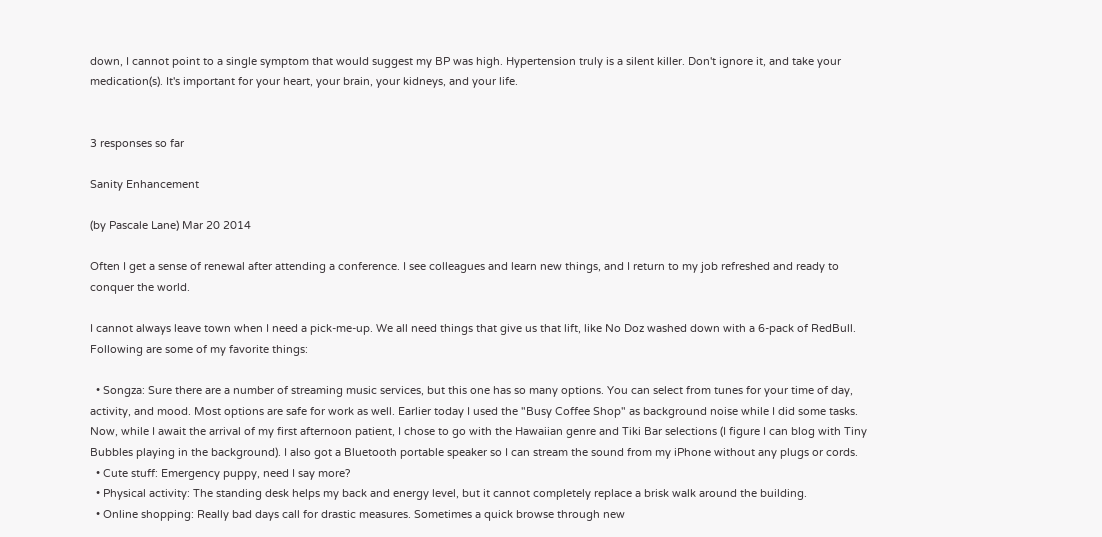down, I cannot point to a single symptom that would suggest my BP was high. Hypertension truly is a silent killer. Don't ignore it, and take your medication(s). It's important for your heart, your brain, your kidneys, and your life.


3 responses so far

Sanity Enhancement

(by Pascale Lane) Mar 20 2014

Often I get a sense of renewal after attending a conference. I see colleagues and learn new things, and I return to my job refreshed and ready to conquer the world.

I cannot always leave town when I need a pick-me-up. We all need things that give us that lift, like No Doz washed down with a 6-pack of RedBull. Following are some of my favorite things:

  • Songza: Sure there are a number of streaming music services, but this one has so many options. You can select from tunes for your time of day, activity, and mood. Most options are safe for work as well. Earlier today I used the "Busy Coffee Shop" as background noise while I did some tasks. Now, while I await the arrival of my first afternoon patient, I chose to go with the Hawaiian genre and Tiki Bar selections (I figure I can blog with Tiny Bubbles playing in the background). I also got a Bluetooth portable speaker so I can stream the sound from my iPhone without any plugs or cords.
  • Cute stuff: Emergency puppy, need I say more?
  • Physical activity: The standing desk helps my back and energy level, but it cannot completely replace a brisk walk around the building.
  • Online shopping: Really bad days call for drastic measures. Sometimes a quick browse through new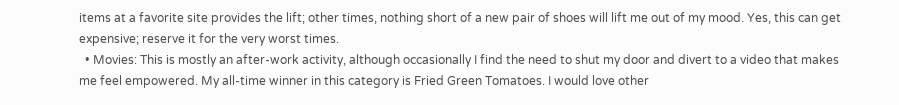items at a favorite site provides the lift; other times, nothing short of a new pair of shoes will lift me out of my mood. Yes, this can get expensive; reserve it for the very worst times.
  • Movies: This is mostly an after-work activity, although occasionally I find the need to shut my door and divert to a video that makes me feel empowered. My all-time winner in this category is Fried Green Tomatoes. I would love other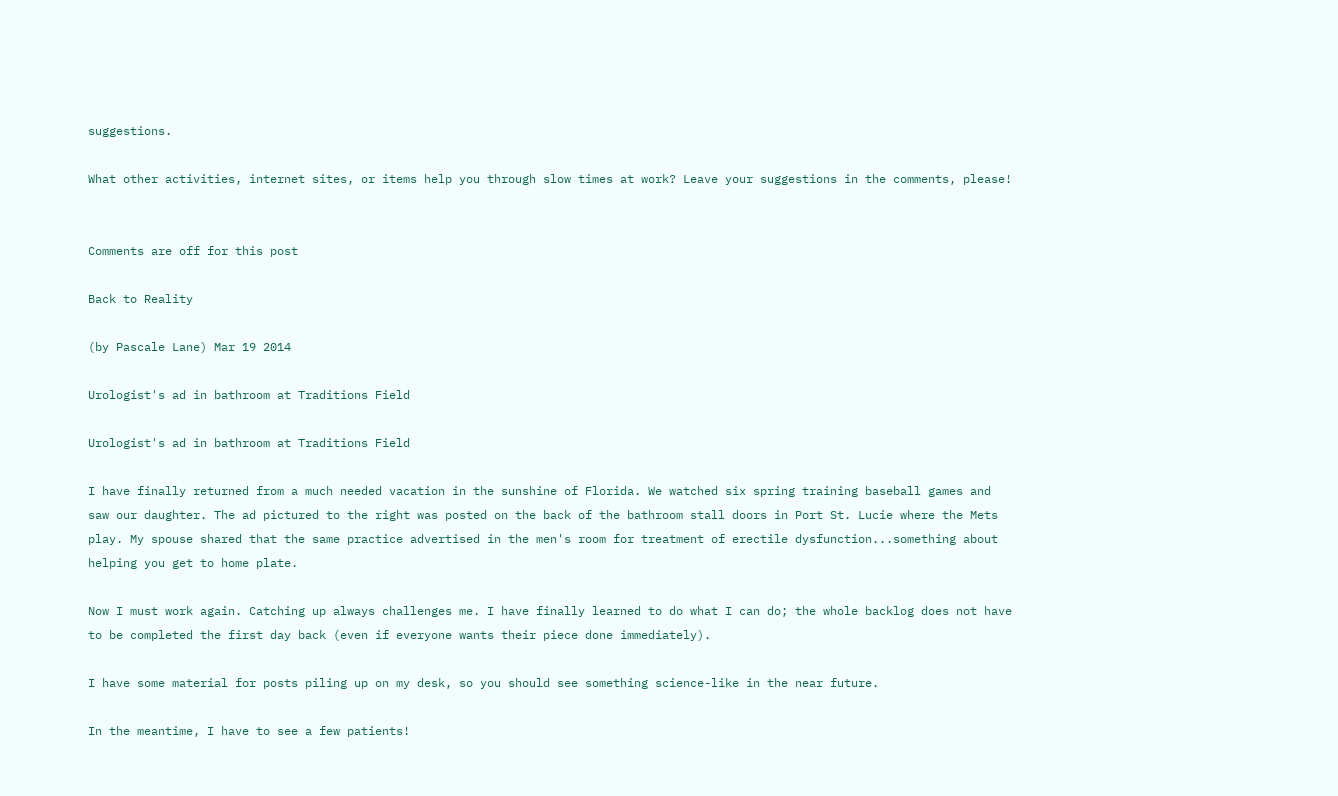suggestions.

What other activities, internet sites, or items help you through slow times at work? Leave your suggestions in the comments, please!


Comments are off for this post

Back to Reality

(by Pascale Lane) Mar 19 2014

Urologist's ad in bathroom at Traditions Field

Urologist's ad in bathroom at Traditions Field

I have finally returned from a much needed vacation in the sunshine of Florida. We watched six spring training baseball games and saw our daughter. The ad pictured to the right was posted on the back of the bathroom stall doors in Port St. Lucie where the Mets play. My spouse shared that the same practice advertised in the men's room for treatment of erectile dysfunction...something about helping you get to home plate.

Now I must work again. Catching up always challenges me. I have finally learned to do what I can do; the whole backlog does not have to be completed the first day back (even if everyone wants their piece done immediately).

I have some material for posts piling up on my desk, so you should see something science-like in the near future.

In the meantime, I have to see a few patients!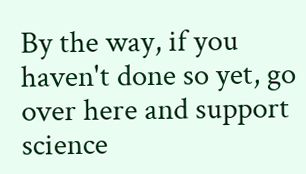By the way, if you haven't done so yet, go over here and support science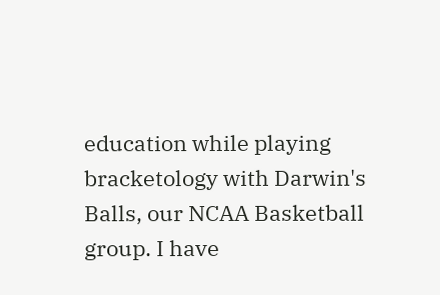education while playing bracketology with Darwin's Balls, our NCAA Basketball group. I have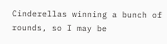Cinderellas winning a bunch of rounds, so I may be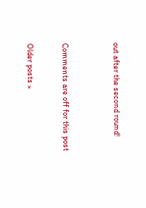out after the second round!


Comments are off for this post

Older posts »